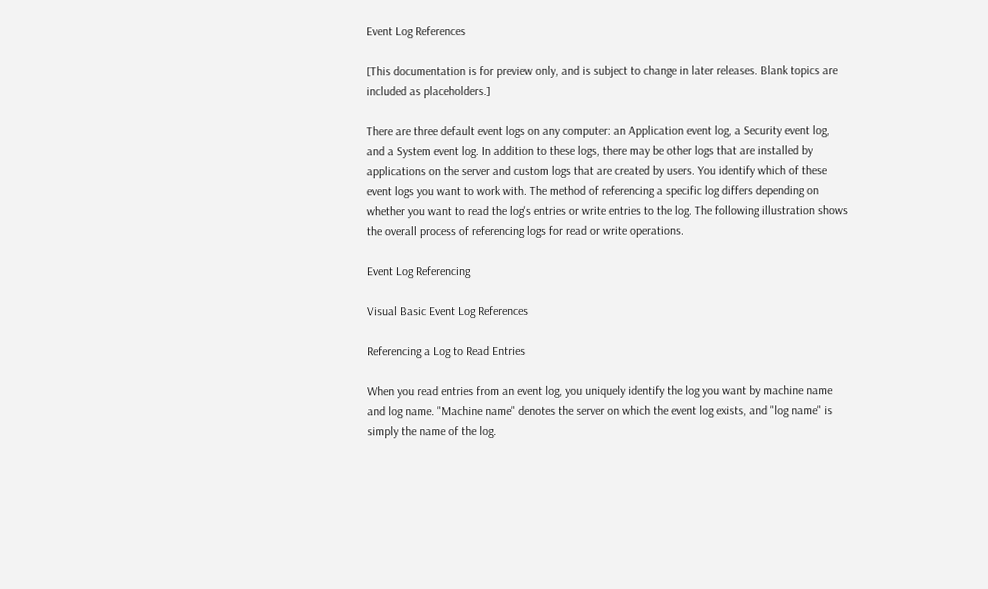Event Log References

[This documentation is for preview only, and is subject to change in later releases. Blank topics are included as placeholders.]

There are three default event logs on any computer: an Application event log, a Security event log, and a System event log. In addition to these logs, there may be other logs that are installed by applications on the server and custom logs that are created by users. You identify which of these event logs you want to work with. The method of referencing a specific log differs depending on whether you want to read the log's entries or write entries to the log. The following illustration shows the overall process of referencing logs for read or write operations.

Event Log Referencing

Visual Basic Event Log References

Referencing a Log to Read Entries

When you read entries from an event log, you uniquely identify the log you want by machine name and log name. "Machine name" denotes the server on which the event log exists, and "log name" is simply the name of the log.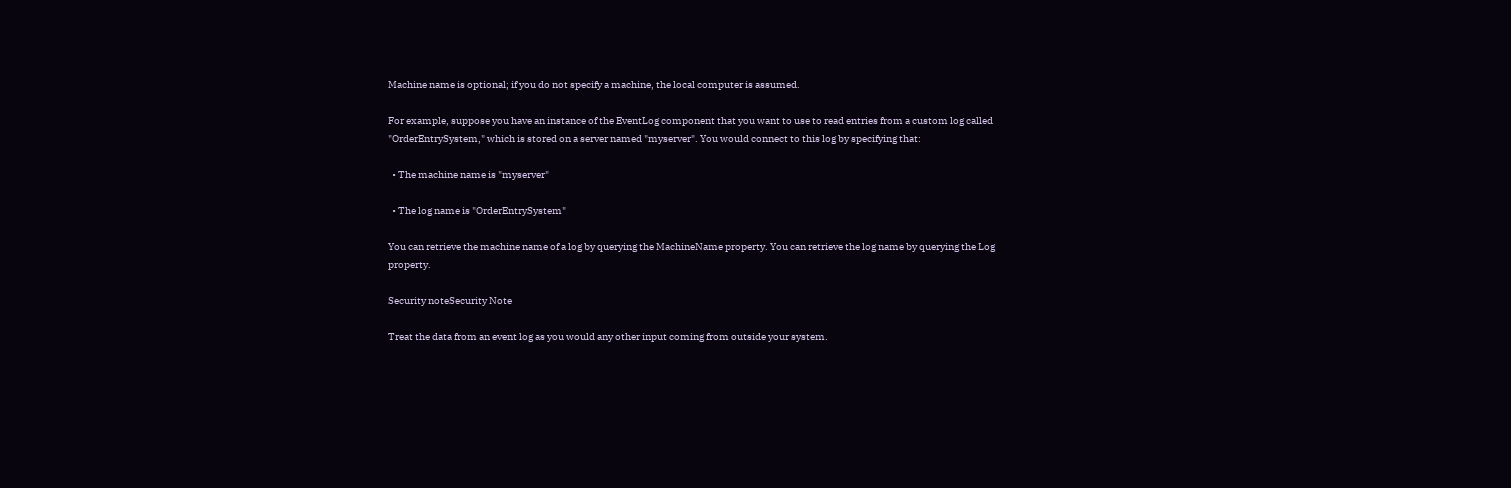Machine name is optional; if you do not specify a machine, the local computer is assumed.

For example, suppose you have an instance of the EventLog component that you want to use to read entries from a custom log called "OrderEntrySystem," which is stored on a server named "myserver". You would connect to this log by specifying that:

  • The machine name is "myserver"

  • The log name is "OrderEntrySystem"

You can retrieve the machine name of a log by querying the MachineName property. You can retrieve the log name by querying the Log property.

Security noteSecurity Note

Treat the data from an event log as you would any other input coming from outside your system.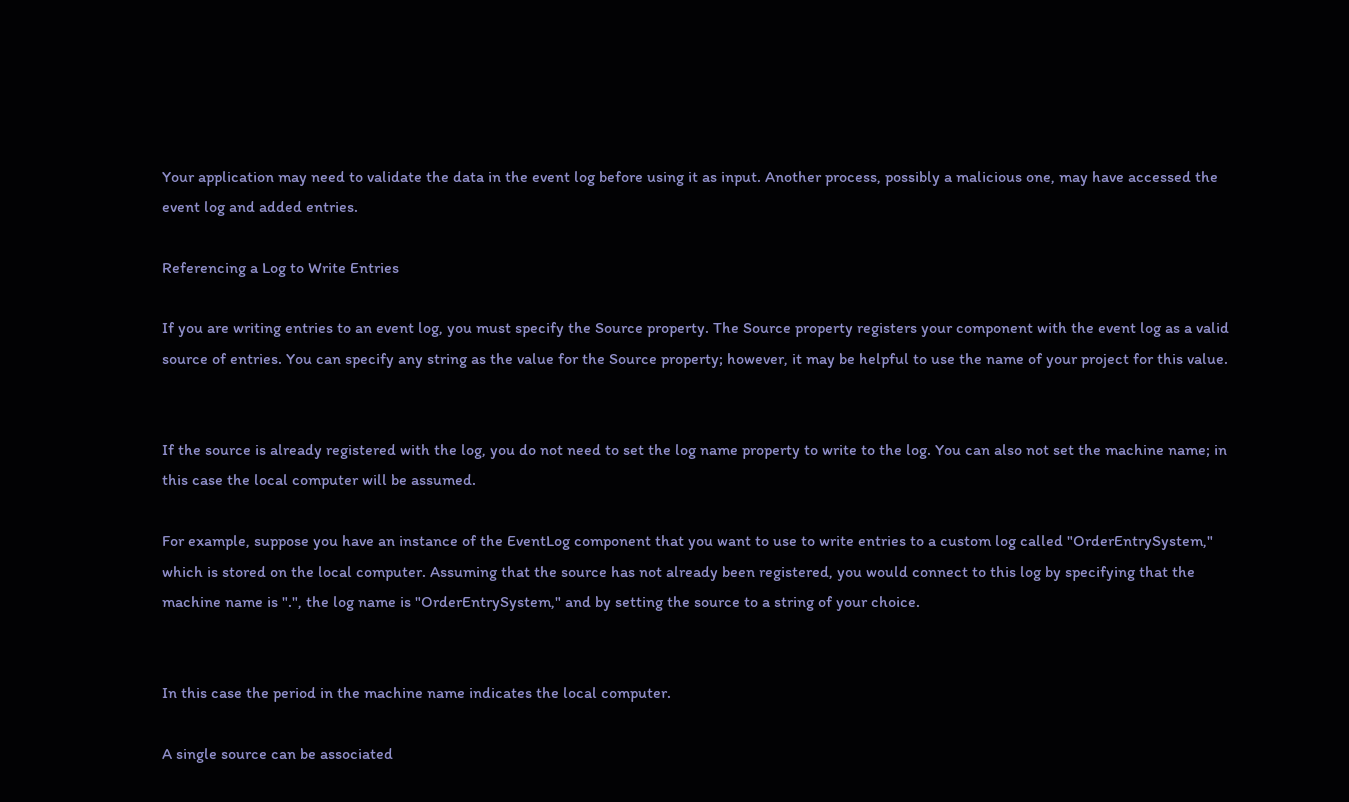Your application may need to validate the data in the event log before using it as input. Another process, possibly a malicious one, may have accessed the event log and added entries.

Referencing a Log to Write Entries

If you are writing entries to an event log, you must specify the Source property. The Source property registers your component with the event log as a valid source of entries. You can specify any string as the value for the Source property; however, it may be helpful to use the name of your project for this value.


If the source is already registered with the log, you do not need to set the log name property to write to the log. You can also not set the machine name; in this case the local computer will be assumed.

For example, suppose you have an instance of the EventLog component that you want to use to write entries to a custom log called "OrderEntrySystem," which is stored on the local computer. Assuming that the source has not already been registered, you would connect to this log by specifying that the machine name is ".", the log name is "OrderEntrySystem," and by setting the source to a string of your choice.


In this case the period in the machine name indicates the local computer.

A single source can be associated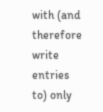with (and therefore write entries to) only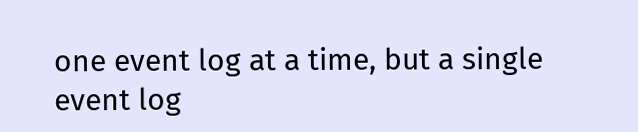one event log at a time, but a single event log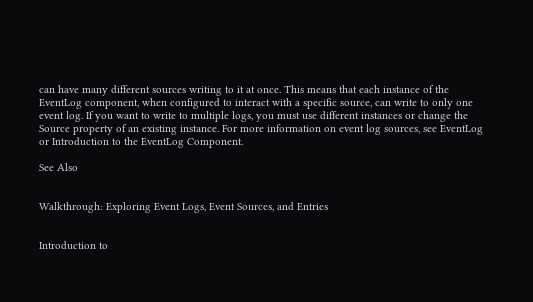can have many different sources writing to it at once. This means that each instance of the EventLog component, when configured to interact with a specific source, can write to only one event log. If you want to write to multiple logs, you must use different instances or change the Source property of an existing instance. For more information on event log sources, see EventLog or Introduction to the EventLog Component.

See Also


Walkthrough: Exploring Event Logs, Event Sources, and Entries


Introduction to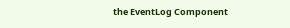the EventLog Component